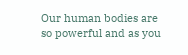Our human bodies are so powerful and as you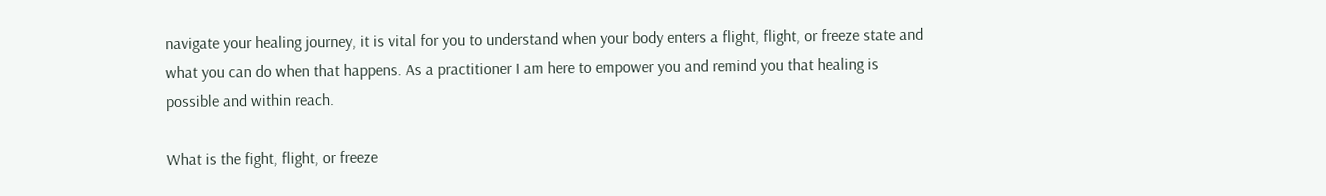navigate your healing journey, it is vital for you to understand when your body enters a flight, flight, or freeze state and what you can do when that happens. As a practitioner I am here to empower you and remind you that healing is possible and within reach.

What is the fight, flight, or freeze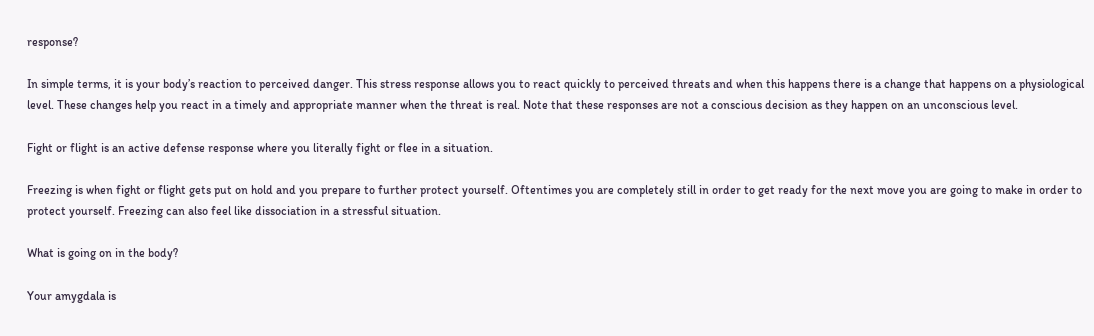response?

In simple terms, it is your body’s reaction to perceived danger. This stress response allows you to react quickly to perceived threats and when this happens there is a change that happens on a physiological level. These changes help you react in a timely and appropriate manner when the threat is real. Note that these responses are not a conscious decision as they happen on an unconscious level.

Fight or flight is an active defense response where you literally fight or flee in a situation.

Freezing is when fight or flight gets put on hold and you prepare to further protect yourself. Oftentimes you are completely still in order to get ready for the next move you are going to make in order to protect yourself. Freezing can also feel like dissociation in a stressful situation.

What is going on in the body?

Your amygdala is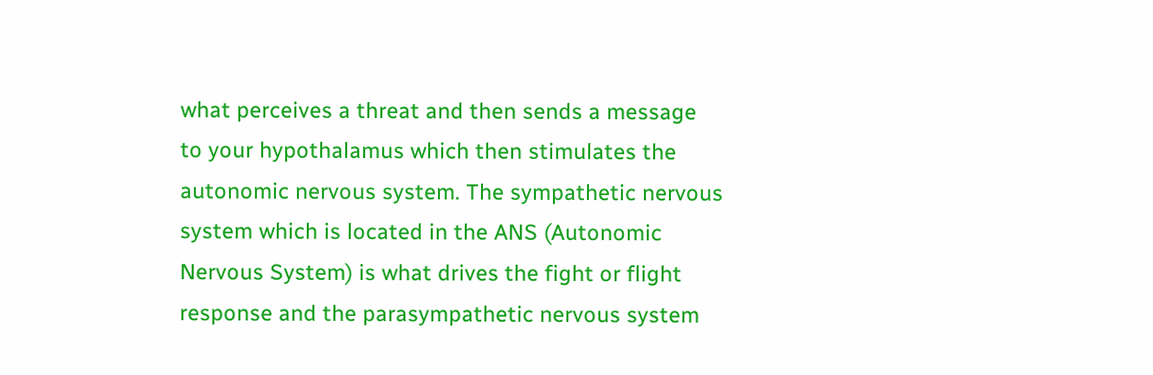what perceives a threat and then sends a message to your hypothalamus which then stimulates the autonomic nervous system. The sympathetic nervous system which is located in the ANS (Autonomic Nervous System) is what drives the fight or flight response and the parasympathetic nervous system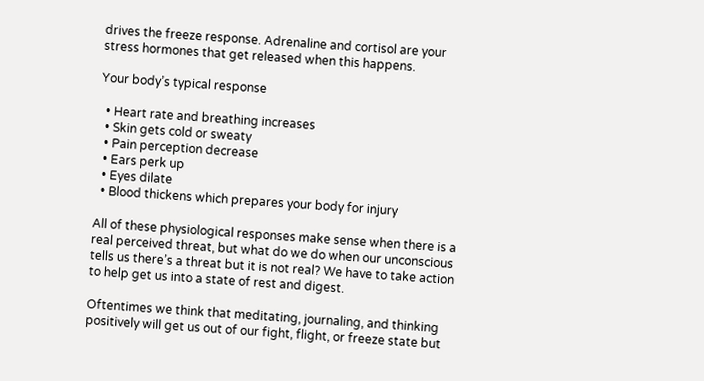drives the freeze response. Adrenaline and cortisol are your stress hormones that get released when this happens.

Your body’s typical response

  • Heart rate and breathing increases
  • Skin gets cold or sweaty
  • Pain perception decrease
  • Ears perk up
  • Eyes dilate
  • Blood thickens which prepares your body for injury

All of these physiological responses make sense when there is a real perceived threat, but what do we do when our unconscious tells us there’s a threat but it is not real? We have to take action to help get us into a state of rest and digest.

Oftentimes we think that meditating, journaling, and thinking positively will get us out of our fight, flight, or freeze state but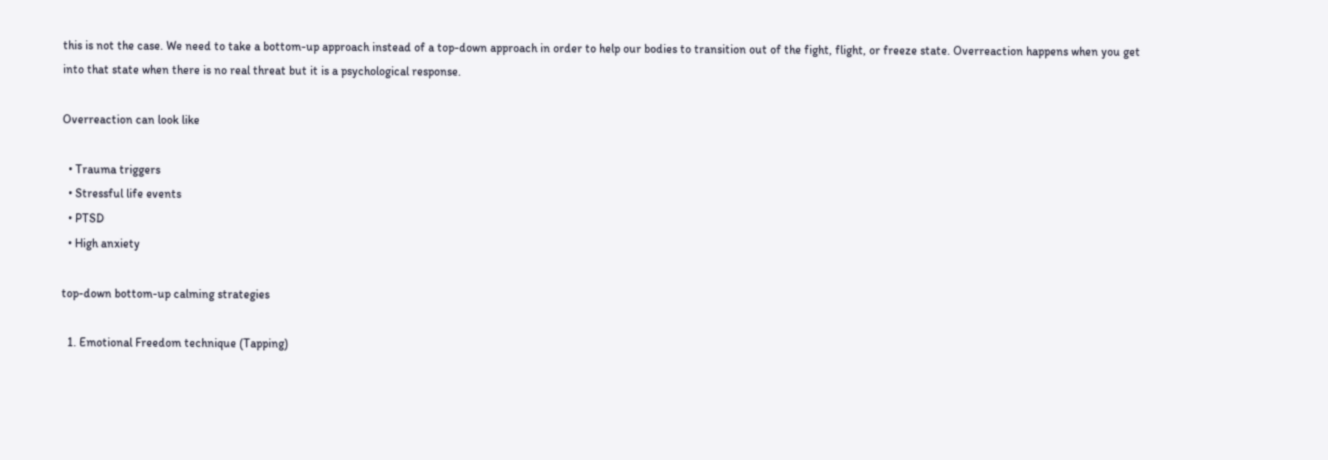this is not the case. We need to take a bottom-up approach instead of a top-down approach in order to help our bodies to transition out of the fight, flight, or freeze state. Overreaction happens when you get into that state when there is no real threat but it is a psychological response.

Overreaction can look like

  • Trauma triggers
  • Stressful life events
  • PTSD
  • High anxiety

top-down bottom-up calming strategies

  1. Emotional Freedom technique (Tapping)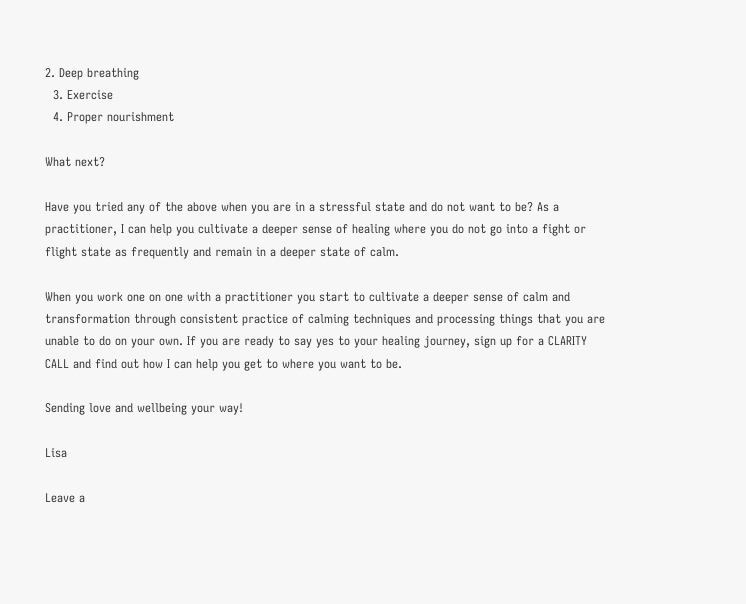2. Deep breathing
  3. Exercise
  4. Proper nourishment

What next?

Have you tried any of the above when you are in a stressful state and do not want to be? As a practitioner, I can help you cultivate a deeper sense of healing where you do not go into a fight or flight state as frequently and remain in a deeper state of calm.

When you work one on one with a practitioner you start to cultivate a deeper sense of calm and transformation through consistent practice of calming techniques and processing things that you are unable to do on your own. If you are ready to say yes to your healing journey, sign up for a CLARITY CALL and find out how I can help you get to where you want to be.

Sending love and wellbeing your way!

Lisa

Leave a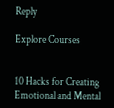Reply

Explore Courses


10 Hacks for Creating Emotional and Mental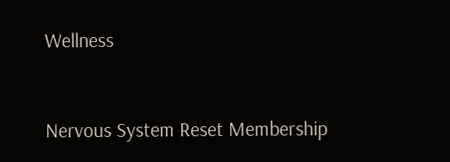Wellness


Nervous System Reset Membership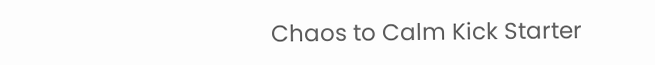Chaos to Calm Kick Starter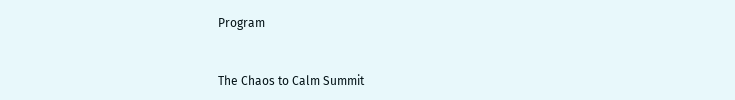Program


The Chaos to Calm Summit